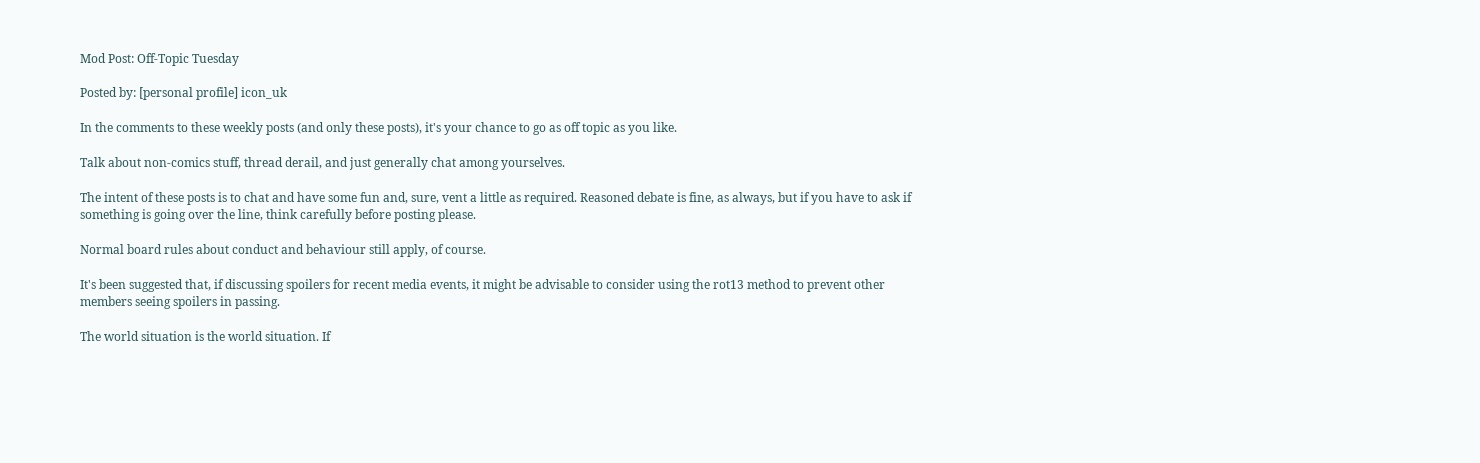Mod Post: Off-Topic Tuesday

Posted by: [personal profile] icon_uk

In the comments to these weekly posts (and only these posts), it's your chance to go as off topic as you like.

Talk about non-comics stuff, thread derail, and just generally chat among yourselves.

The intent of these posts is to chat and have some fun and, sure, vent a little as required. Reasoned debate is fine, as always, but if you have to ask if something is going over the line, think carefully before posting please.

Normal board rules about conduct and behaviour still apply, of course.

It's been suggested that, if discussing spoilers for recent media events, it might be advisable to consider using the rot13 method to prevent other members seeing spoilers in passing.

The world situation is the world situation. If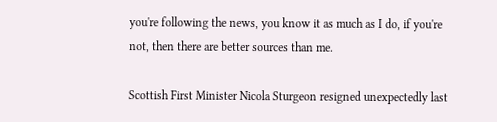you're following the news, you know it as much as I do, if you're not, then there are better sources than me.

Scottish First Minister Nicola Sturgeon resigned unexpectedly last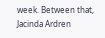week. Between that, Jacinda Ardren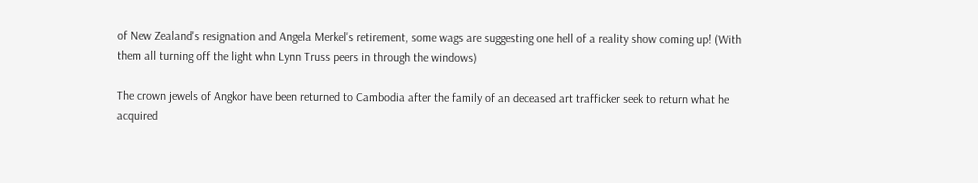of New Zealand's resignation and Angela Merkel's retirement, some wags are suggesting one hell of a reality show coming up! (With them all turning off the light whn Lynn Truss peers in through the windows)

The crown jewels of Angkor have been returned to Cambodia after the family of an deceased art trafficker seek to return what he acquired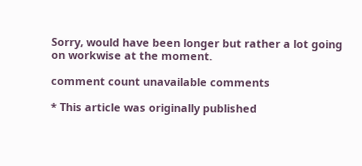Sorry, would have been longer but rather a lot going on workwise at the moment.

comment count unavailable comments

* This article was originally published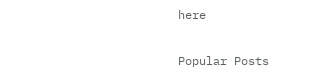here


Popular Posts